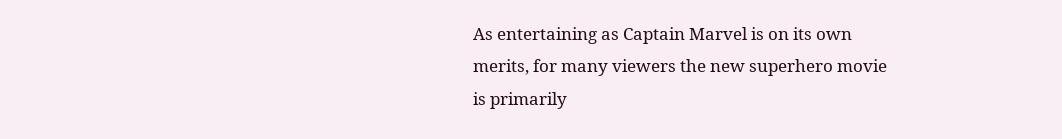As entertaining as Captain Marvel is on its own merits, for many viewers the new superhero movie is primarily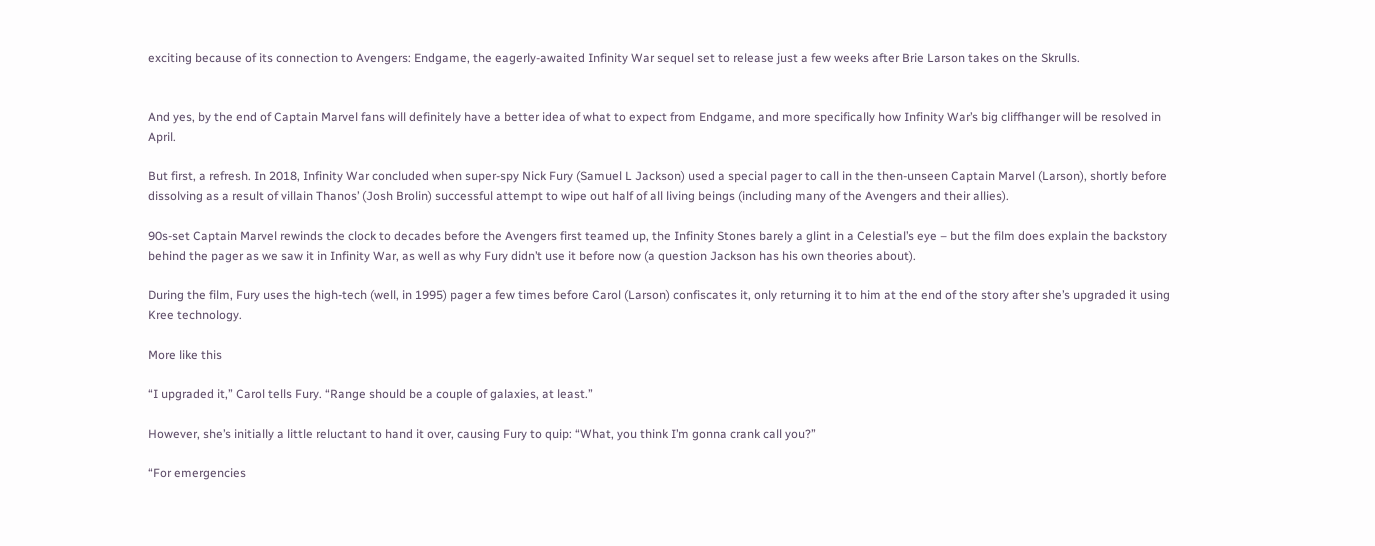exciting because of its connection to Avengers: Endgame, the eagerly-awaited Infinity War sequel set to release just a few weeks after Brie Larson takes on the Skrulls.


And yes, by the end of Captain Marvel fans will definitely have a better idea of what to expect from Endgame, and more specifically how Infinity War’s big cliffhanger will be resolved in April.

But first, a refresh. In 2018, Infinity War concluded when super-spy Nick Fury (Samuel L Jackson) used a special pager to call in the then-unseen Captain Marvel (Larson), shortly before dissolving as a result of villain Thanos’ (Josh Brolin) successful attempt to wipe out half of all living beings (including many of the Avengers and their allies).

90s-set Captain Marvel rewinds the clock to decades before the Avengers first teamed up, the Infinity Stones barely a glint in a Celestial’s eye – but the film does explain the backstory behind the pager as we saw it in Infinity War, as well as why Fury didn’t use it before now (a question Jackson has his own theories about).

During the film, Fury uses the high-tech (well, in 1995) pager a few times before Carol (Larson) confiscates it, only returning it to him at the end of the story after she’s upgraded it using Kree technology.

More like this

“I upgraded it,” Carol tells Fury. “Range should be a couple of galaxies, at least.”

However, she’s initially a little reluctant to hand it over, causing Fury to quip: “What, you think I’m gonna crank call you?”

“For emergencies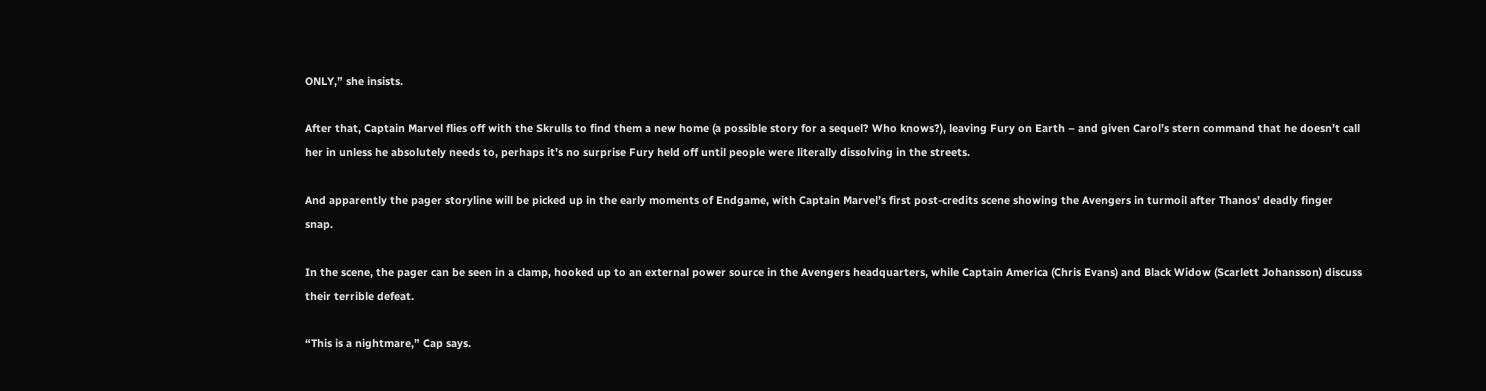ONLY,” she insists.

After that, Captain Marvel flies off with the Skrulls to find them a new home (a possible story for a sequel? Who knows?), leaving Fury on Earth – and given Carol’s stern command that he doesn’t call her in unless he absolutely needs to, perhaps it’s no surprise Fury held off until people were literally dissolving in the streets.

And apparently the pager storyline will be picked up in the early moments of Endgame, with Captain Marvel’s first post-credits scene showing the Avengers in turmoil after Thanos’ deadly finger snap.

In the scene, the pager can be seen in a clamp, hooked up to an external power source in the Avengers headquarters, while Captain America (Chris Evans) and Black Widow (Scarlett Johansson) discuss their terrible defeat.

“This is a nightmare,” Cap says.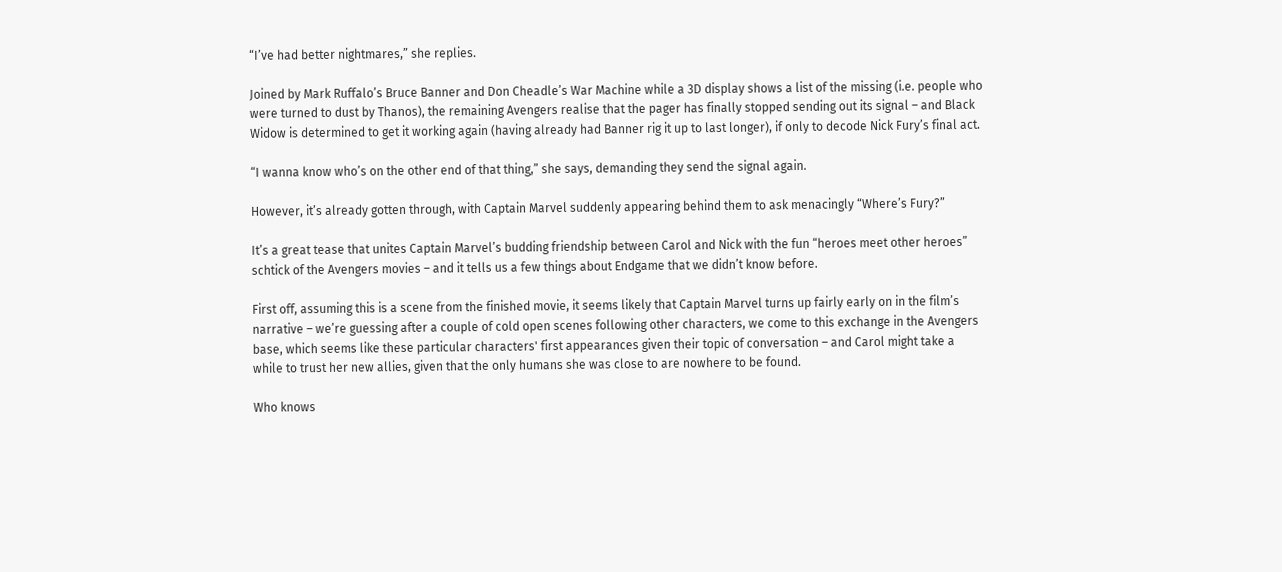“I’ve had better nightmares,” she replies.

Joined by Mark Ruffalo’s Bruce Banner and Don Cheadle’s War Machine while a 3D display shows a list of the missing (i.e. people who were turned to dust by Thanos), the remaining Avengers realise that the pager has finally stopped sending out its signal – and Black Widow is determined to get it working again (having already had Banner rig it up to last longer), if only to decode Nick Fury’s final act.

“I wanna know who’s on the other end of that thing,” she says, demanding they send the signal again.

However, it’s already gotten through, with Captain Marvel suddenly appearing behind them to ask menacingly “Where’s Fury?”

It’s a great tease that unites Captain Marvel’s budding friendship between Carol and Nick with the fun “heroes meet other heroes” schtick of the Avengers movies – and it tells us a few things about Endgame that we didn’t know before.

First off, assuming this is a scene from the finished movie, it seems likely that Captain Marvel turns up fairly early on in the film’s narrative – we’re guessing after a couple of cold open scenes following other characters, we come to this exchange in the Avengers base, which seems like these particular characters' first appearances given their topic of conversation – and Carol might take a while to trust her new allies, given that the only humans she was close to are nowhere to be found.

Who knows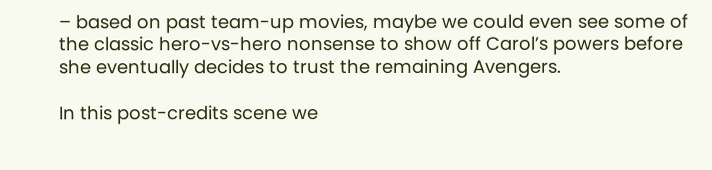– based on past team-up movies, maybe we could even see some of the classic hero-vs-hero nonsense to show off Carol’s powers before she eventually decides to trust the remaining Avengers.

In this post-credits scene we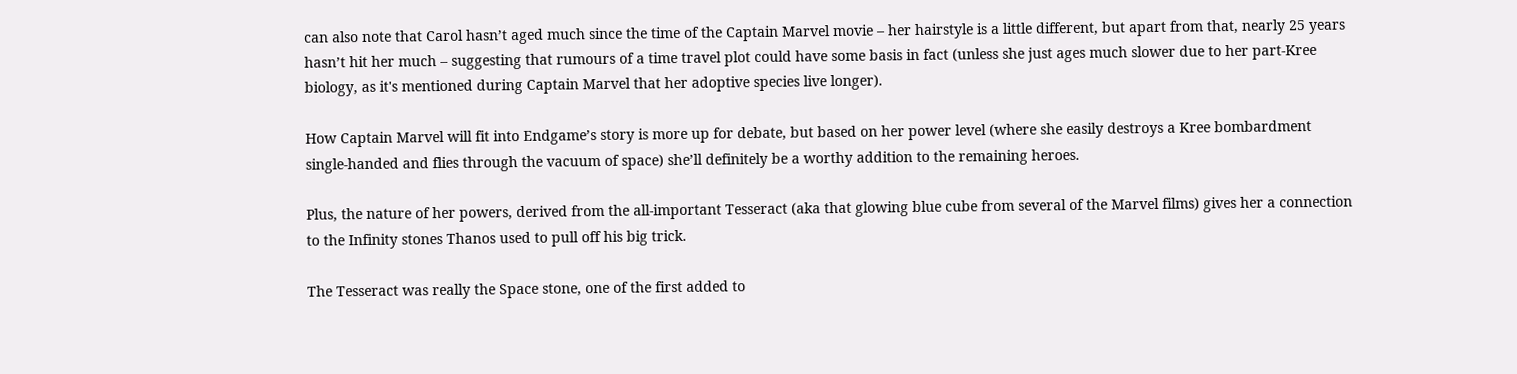can also note that Carol hasn’t aged much since the time of the Captain Marvel movie – her hairstyle is a little different, but apart from that, nearly 25 years hasn’t hit her much – suggesting that rumours of a time travel plot could have some basis in fact (unless she just ages much slower due to her part-Kree biology, as it's mentioned during Captain Marvel that her adoptive species live longer).

How Captain Marvel will fit into Endgame’s story is more up for debate, but based on her power level (where she easily destroys a Kree bombardment single-handed and flies through the vacuum of space) she’ll definitely be a worthy addition to the remaining heroes.

Plus, the nature of her powers, derived from the all-important Tesseract (aka that glowing blue cube from several of the Marvel films) gives her a connection to the Infinity stones Thanos used to pull off his big trick.

The Tesseract was really the Space stone, one of the first added to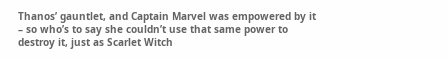Thanos’ gauntlet, and Captain Marvel was empowered by it – so who’s to say she couldn’t use that same power to destroy it, just as Scarlet Witch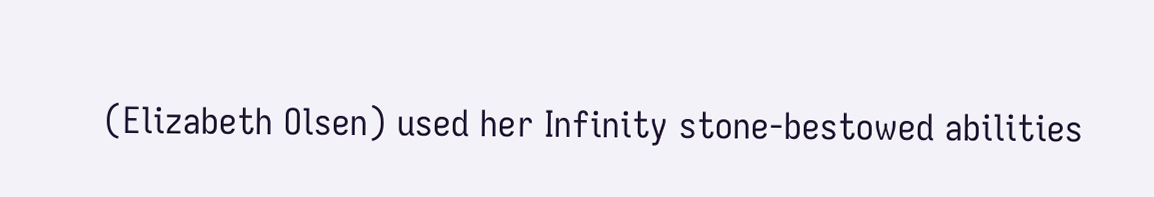(Elizabeth Olsen) used her Infinity stone-bestowed abilities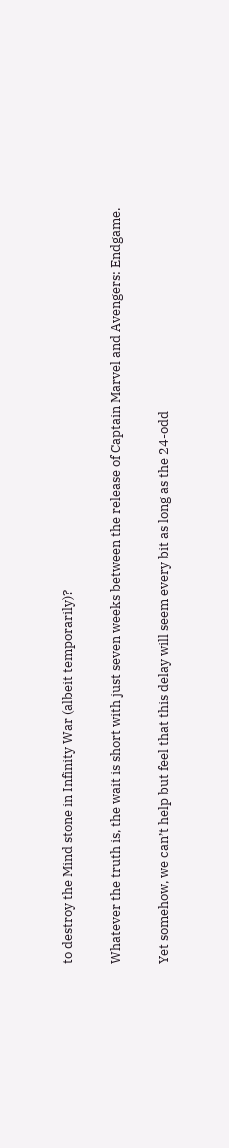to destroy the Mind stone in Infinity War (albeit temporarily)?

Whatever the truth is, the wait is short with just seven weeks between the release of Captain Marvel and Avengers: Endgame.

Yet somehow, we can’t help but feel that this delay will seem every bit as long as the 24-odd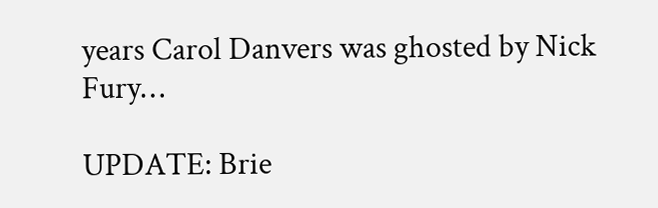years Carol Danvers was ghosted by Nick Fury…

UPDATE: Brie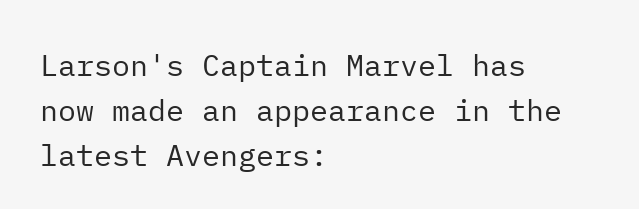Larson's Captain Marvel has now made an appearance in the latest Avengers: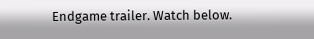Endgame trailer. Watch below.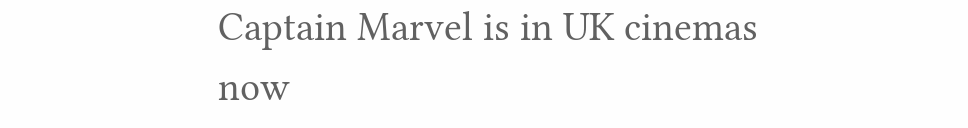Captain Marvel is in UK cinemas now